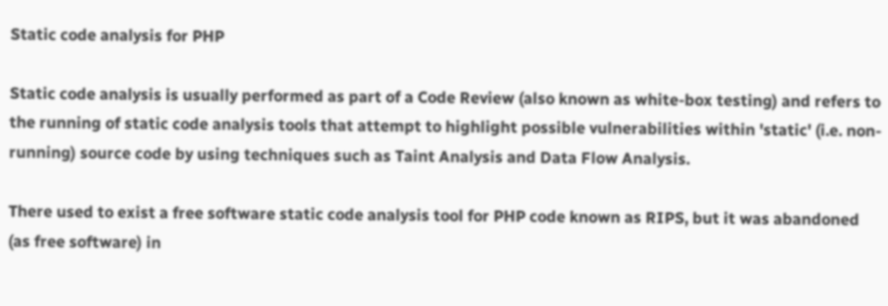Static code analysis for PHP

Static code analysis is usually performed as part of a Code Review (also known as white-box testing) and refers to the running of static code analysis tools that attempt to highlight possible vulnerabilities within 'static' (i.e. non-running) source code by using techniques such as Taint Analysis and Data Flow Analysis.

There used to exist a free software static code analysis tool for PHP code known as RIPS, but it was abandoned (as free software) in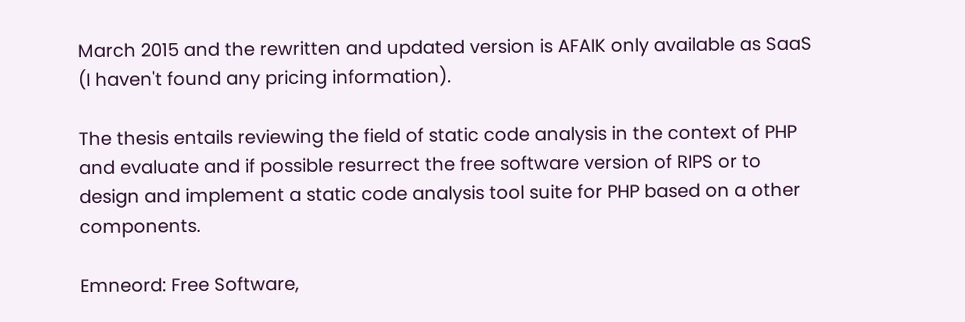March 2015 and the rewritten and updated version is AFAIK only available as SaaS (I haven't found any pricing information).

The thesis entails reviewing the field of static code analysis in the context of PHP and evaluate and if possible resurrect the free software version of RIPS or to design and implement a static code analysis tool suite for PHP based on a other components.

Emneord: Free Software,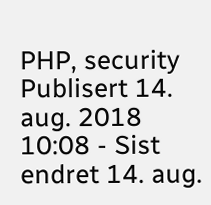PHP, security
Publisert 14. aug. 2018 10:08 - Sist endret 14. aug.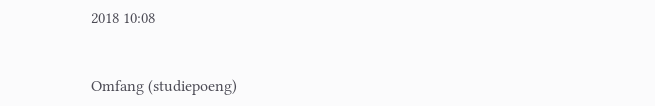2018 10:08


Omfang (studiepoeng)